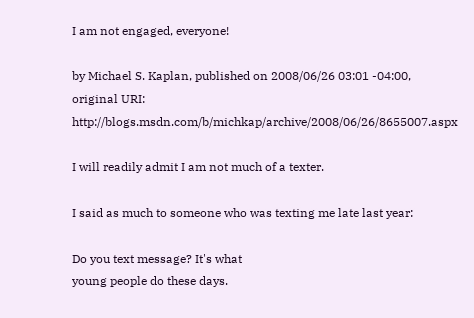I am not engaged, everyone!

by Michael S. Kaplan, published on 2008/06/26 03:01 -04:00, original URI: http://blogs.msdn.com/b/michkap/archive/2008/06/26/8655007.aspx

I will readily admit I am not much of a texter.

I said as much to someone who was texting me late last year:

Do you text message? It's what
young people do these days.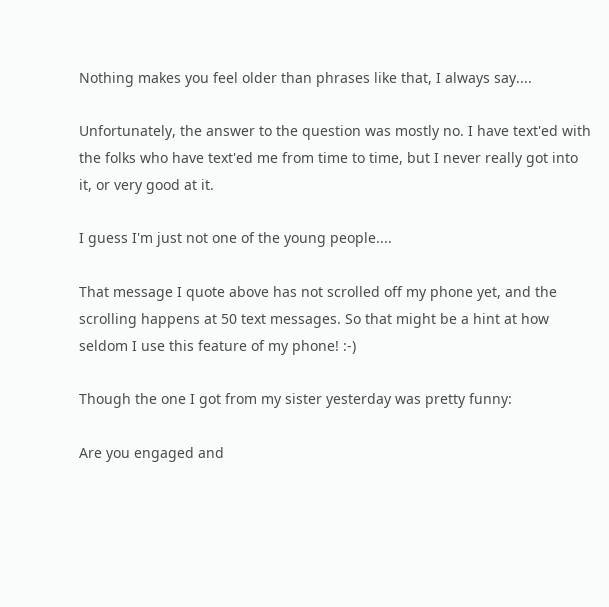Nothing makes you feel older than phrases like that, I always say....

Unfortunately, the answer to the question was mostly no. I have text'ed with the folks who have text'ed me from time to time, but I never really got into it, or very good at it.

I guess I'm just not one of the young people....

That message I quote above has not scrolled off my phone yet, and the scrolling happens at 50 text messages. So that might be a hint at how seldom I use this feature of my phone! :-)

Though the one I got from my sister yesterday was pretty funny:

Are you engaged and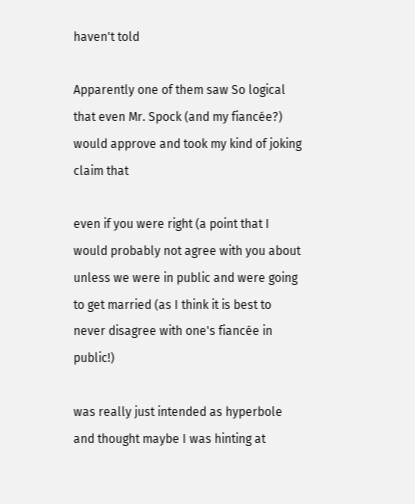haven't told

Apparently one of them saw So logical that even Mr. Spock (and my fiancée?) would approve and took my kind of joking claim that

even if you were right (a point that I would probably not agree with you about unless we were in public and were going to get married (as I think it is best to never disagree with one's fiancée in public!)

was really just intended as hyperbole and thought maybe I was hinting at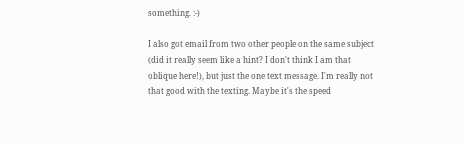something. :-)

I also got email from two other people on the same subject (did it really seem like a hint? I don't think I am that oblique here!), but just the one text message. I'm really not that good with the texting. Maybe it's the speed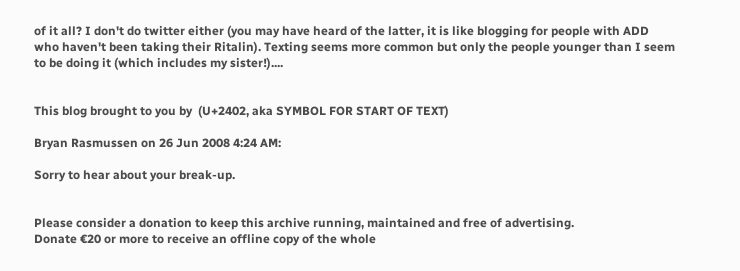of it all? I don't do twitter either (you may have heard of the latter, it is like blogging for people with ADD who haven't been taking their Ritalin). Texting seems more common but only the people younger than I seem to be doing it (which includes my sister!)....


This blog brought to you by  (U+2402, aka SYMBOL FOR START OF TEXT)

Bryan Rasmussen on 26 Jun 2008 4:24 AM:

Sorry to hear about your break-up.


Please consider a donation to keep this archive running, maintained and free of advertising.
Donate €20 or more to receive an offline copy of the whole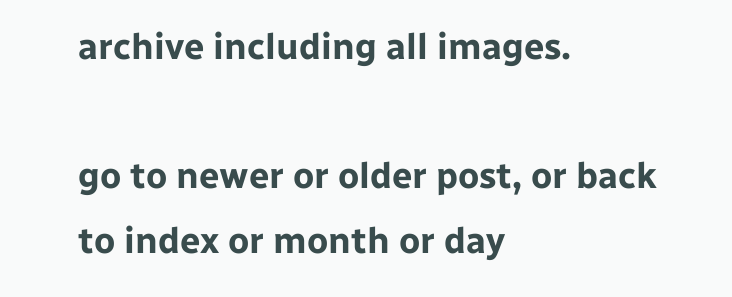archive including all images.

go to newer or older post, or back to index or month or day